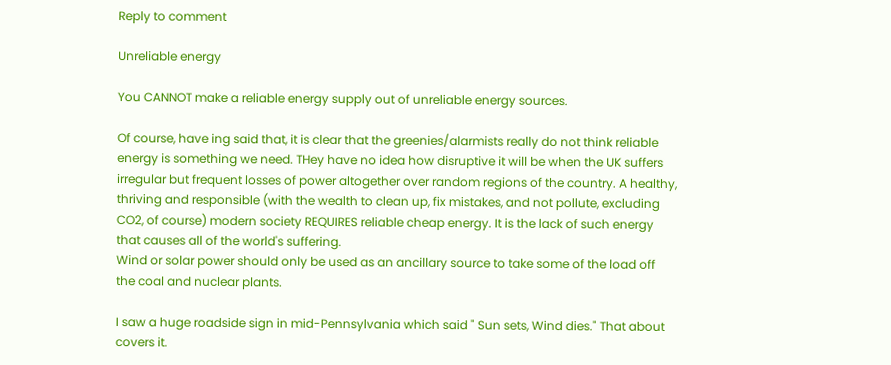Reply to comment

Unreliable energy

You CANNOT make a reliable energy supply out of unreliable energy sources.

Of course, have ing said that, it is clear that the greenies/alarmists really do not think reliable energy is something we need. THey have no idea how disruptive it will be when the UK suffers irregular but frequent losses of power altogether over random regions of the country. A healthy, thriving and responsible (with the wealth to clean up, fix mistakes, and not pollute, excluding CO2, of course) modern society REQUIRES reliable cheap energy. It is the lack of such energy that causes all of the world's suffering.
Wind or solar power should only be used as an ancillary source to take some of the load off the coal and nuclear plants.

I saw a huge roadside sign in mid-Pennsylvania which said " Sun sets, Wind dies." That about covers it.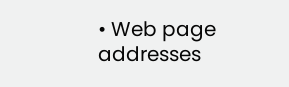• Web page addresses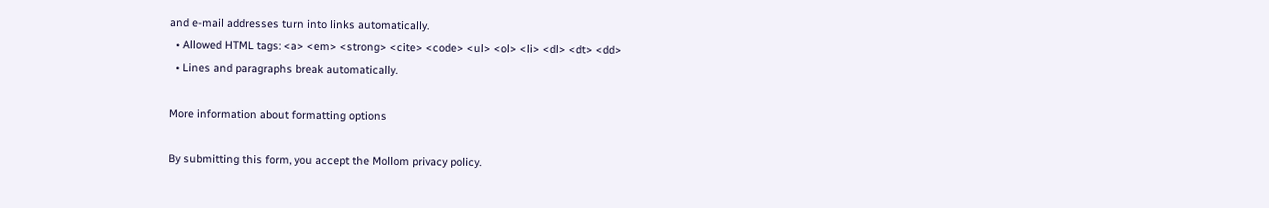and e-mail addresses turn into links automatically.
  • Allowed HTML tags: <a> <em> <strong> <cite> <code> <ul> <ol> <li> <dl> <dt> <dd>
  • Lines and paragraphs break automatically.

More information about formatting options

By submitting this form, you accept the Mollom privacy policy.